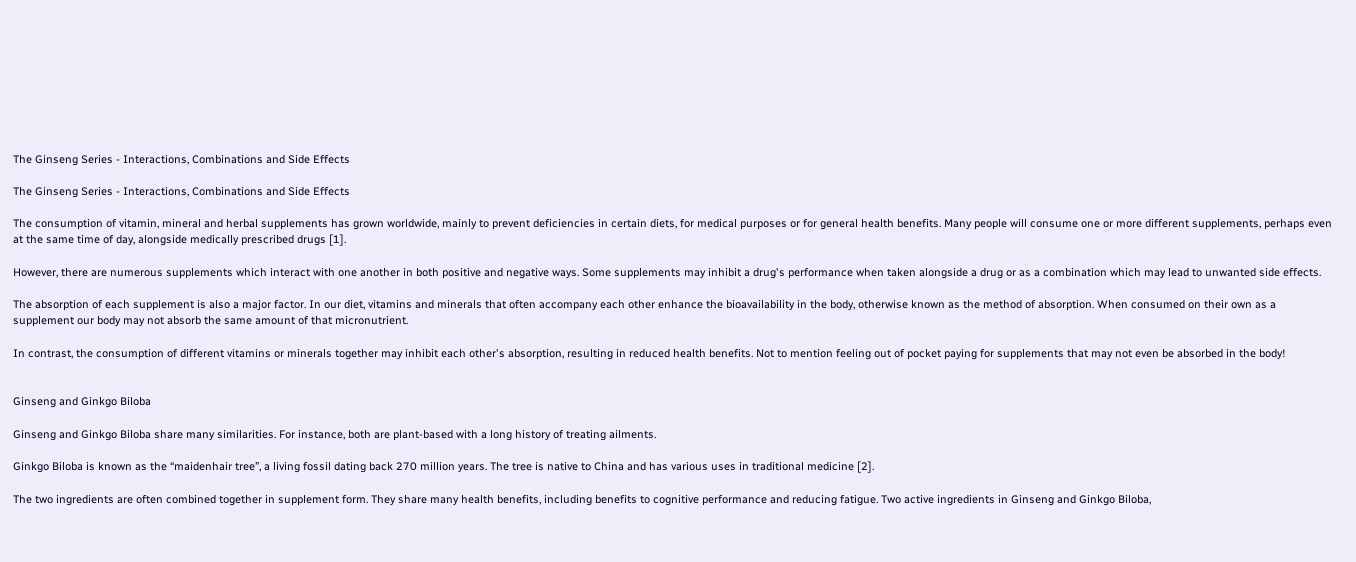The Ginseng Series - Interactions, Combinations and Side Effects

The Ginseng Series - Interactions, Combinations and Side Effects

The consumption of vitamin, mineral and herbal supplements has grown worldwide, mainly to prevent deficiencies in certain diets, for medical purposes or for general health benefits. Many people will consume one or more different supplements, perhaps even at the same time of day, alongside medically prescribed drugs [1].

However, there are numerous supplements which interact with one another in both positive and negative ways. Some supplements may inhibit a drug's performance when taken alongside a drug or as a combination which may lead to unwanted side effects.

The absorption of each supplement is also a major factor. In our diet, vitamins and minerals that often accompany each other enhance the bioavailability in the body, otherwise known as the method of absorption. When consumed on their own as a supplement our body may not absorb the same amount of that micronutrient.

In contrast, the consumption of different vitamins or minerals together may inhibit each other's absorption, resulting in reduced health benefits. Not to mention feeling out of pocket paying for supplements that may not even be absorbed in the body!


Ginseng and Ginkgo Biloba

Ginseng and Ginkgo Biloba share many similarities. For instance, both are plant-based with a long history of treating ailments.

Ginkgo Biloba is known as the “maidenhair tree”, a living fossil dating back 270 million years. The tree is native to China and has various uses in traditional medicine [2].

The two ingredients are often combined together in supplement form. They share many health benefits, including benefits to cognitive performance and reducing fatigue. Two active ingredients in Ginseng and Ginkgo Biloba,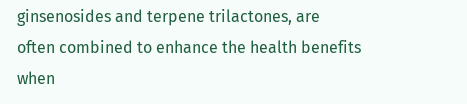ginsenosides and terpene trilactones, are often combined to enhance the health benefits when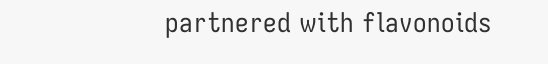partnered with flavonoids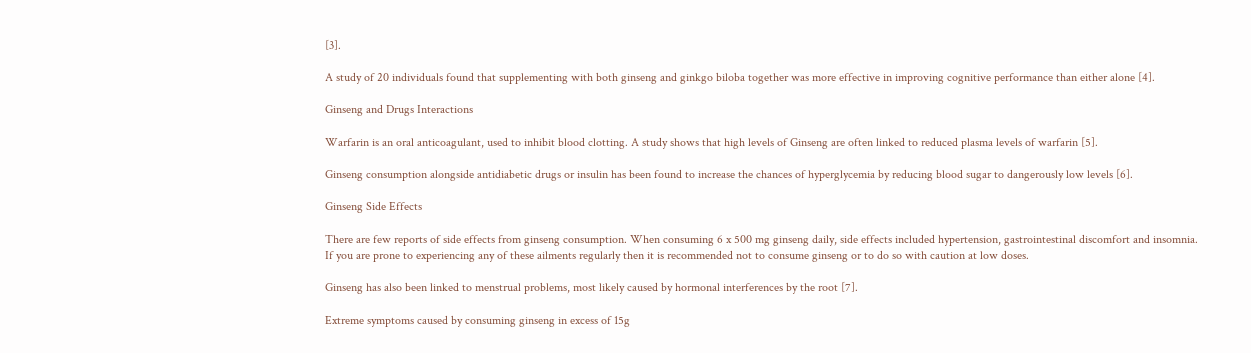[3].

A study of 20 individuals found that supplementing with both ginseng and ginkgo biloba together was more effective in improving cognitive performance than either alone [4].

Ginseng and Drugs Interactions

Warfarin is an oral anticoagulant, used to inhibit blood clotting. A study shows that high levels of Ginseng are often linked to reduced plasma levels of warfarin [5].

Ginseng consumption alongside antidiabetic drugs or insulin has been found to increase the chances of hyperglycemia by reducing blood sugar to dangerously low levels [6].

Ginseng Side Effects

There are few reports of side effects from ginseng consumption. When consuming 6 x 500 mg ginseng daily, side effects included hypertension, gastrointestinal discomfort and insomnia. If you are prone to experiencing any of these ailments regularly then it is recommended not to consume ginseng or to do so with caution at low doses.

Ginseng has also been linked to menstrual problems, most likely caused by hormonal interferences by the root [7].

Extreme symptoms caused by consuming ginseng in excess of 15g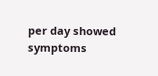per day showed symptoms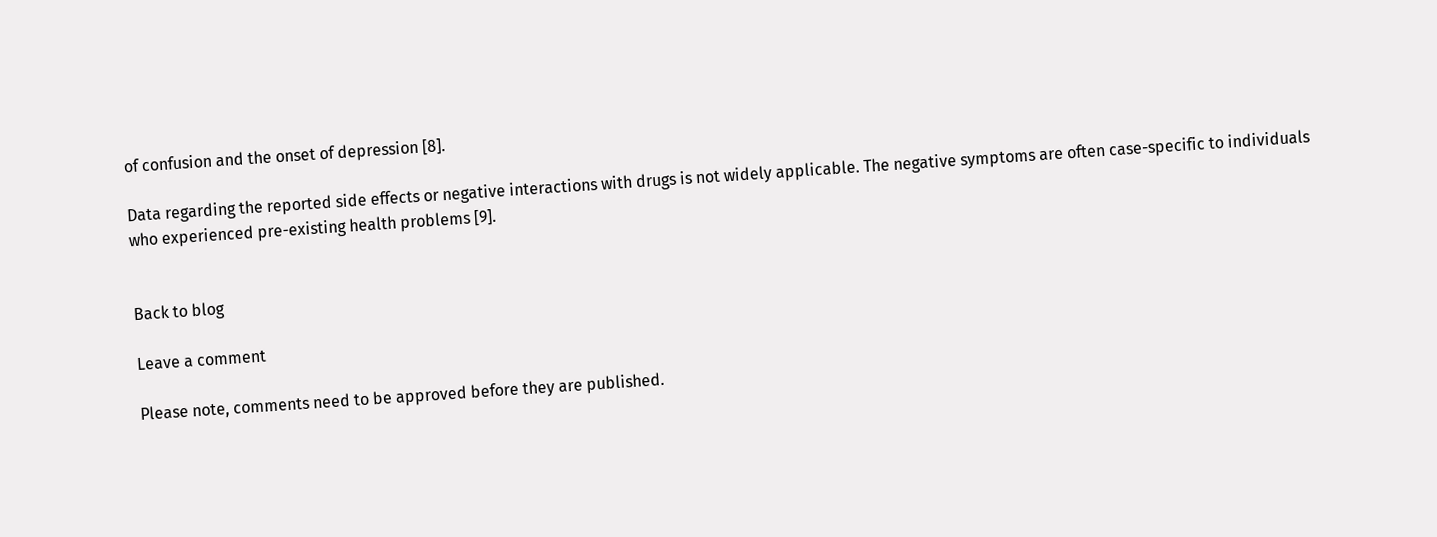of confusion and the onset of depression [8].

Data regarding the reported side effects or negative interactions with drugs is not widely applicable. The negative symptoms are often case-specific to individuals who experienced pre-existing health problems [9].


Back to blog

Leave a comment

Please note, comments need to be approved before they are published.